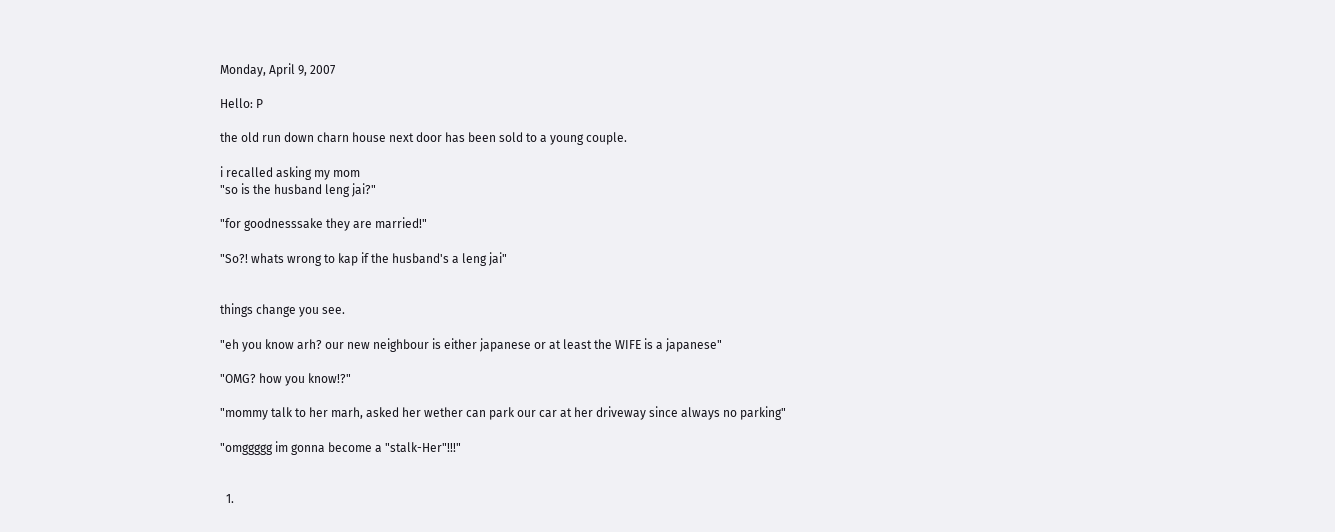Monday, April 9, 2007

Hello: P

the old run down charn house next door has been sold to a young couple.

i recalled asking my mom
"so is the husband leng jai?"

"for goodnesssake they are married!"

"So?! whats wrong to kap if the husband's a leng jai"


things change you see.

"eh you know arh? our new neighbour is either japanese or at least the WIFE is a japanese"

"OMG? how you know!?"

"mommy talk to her marh, asked her wether can park our car at her driveway since always no parking"

"omggggg im gonna become a "stalk-Her"!!!"


  1.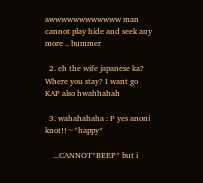awwwwwwwwwwww man cannot play hide and seek any more .. bummer

  2. eh the wife japanese ka? Where you stay? I want go KAP also hwahhahah

  3. wahahahaha : P yes anoni knot!!~*happy*

    ...CANNOT*BEEP* but i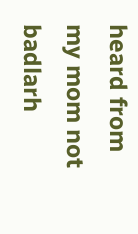heard from my mom not badlarh